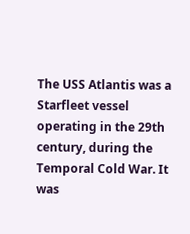The USS Atlantis was a Starfleet vessel operating in the 29th century, during the Temporal Cold War. It was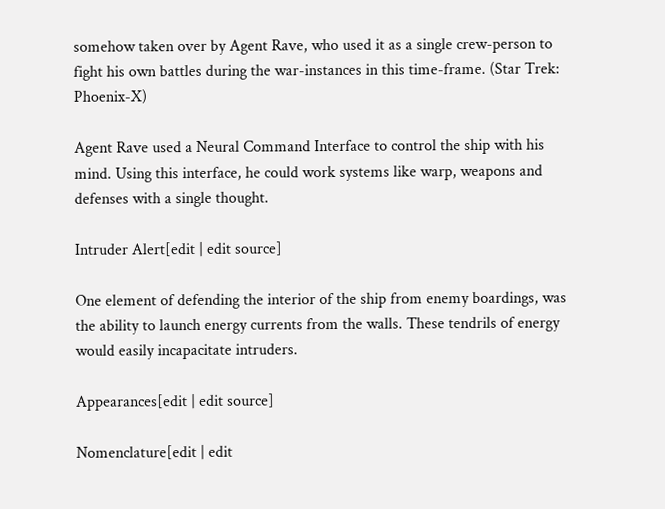somehow taken over by Agent Rave, who used it as a single crew-person to fight his own battles during the war-instances in this time-frame. (Star Trek: Phoenix-X)

Agent Rave used a Neural Command Interface to control the ship with his mind. Using this interface, he could work systems like warp, weapons and defenses with a single thought.

Intruder Alert[edit | edit source]

One element of defending the interior of the ship from enemy boardings, was the ability to launch energy currents from the walls. These tendrils of energy would easily incapacitate intruders.

Appearances[edit | edit source]

Nomenclature[edit | edit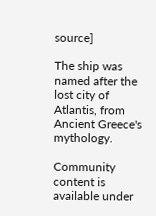source]

The ship was named after the lost city of Atlantis, from Ancient Greece's mythology.

Community content is available under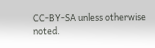CC-BY-SA unless otherwise noted.